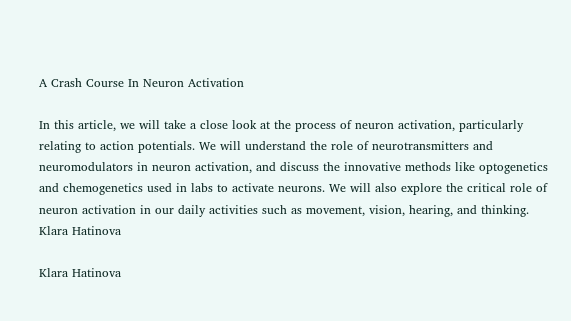A Crash Course In Neuron Activation

In this article, we will take a close look at the process of neuron activation, particularly relating to action potentials. We will understand the role of neurotransmitters and neuromodulators in neuron activation, and discuss the innovative methods like optogenetics and chemogenetics used in labs to activate neurons. We will also explore the critical role of neuron activation in our daily activities such as movement, vision, hearing, and thinking.
Klara Hatinova

Klara Hatinova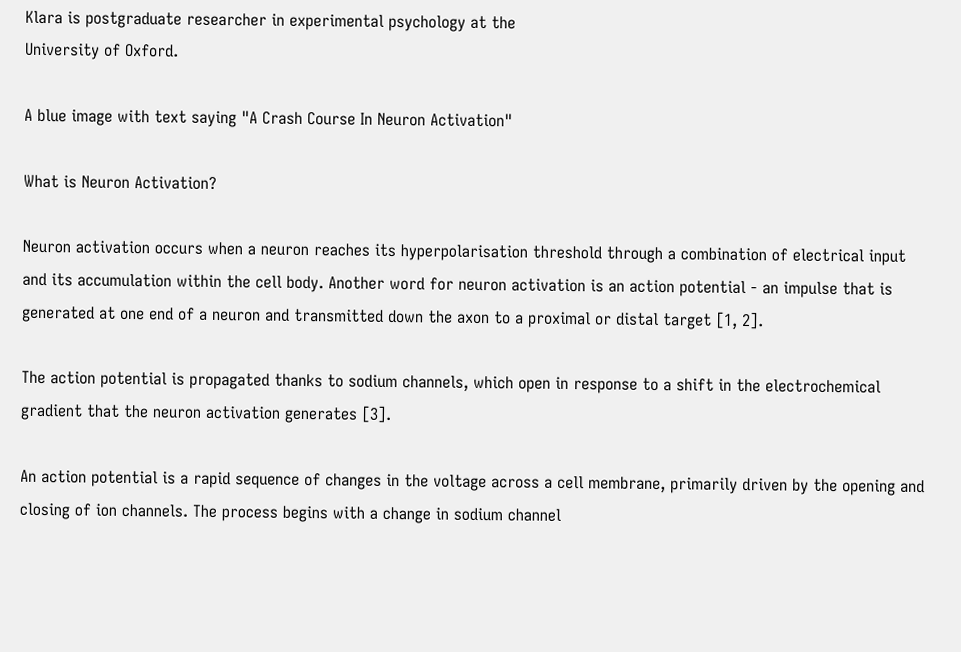Klara is postgraduate researcher in experimental psychology at the
University of Oxford.

A blue image with text saying "A Crash Course In Neuron Activation"

What is Neuron Activation?

Neuron activation occurs when a neuron reaches its hyperpolarisation threshold through a combination of electrical input and its accumulation within the cell body. Another word for neuron activation is an action potential - an impulse that is generated at one end of a neuron and transmitted down the axon to a proximal or distal target [1, 2].

The action potential is propagated thanks to sodium channels, which open in response to a shift in the electrochemical gradient that the neuron activation generates [3].

An action potential is a rapid sequence of changes in the voltage across a cell membrane, primarily driven by the opening and closing of ion channels. The process begins with a change in sodium channel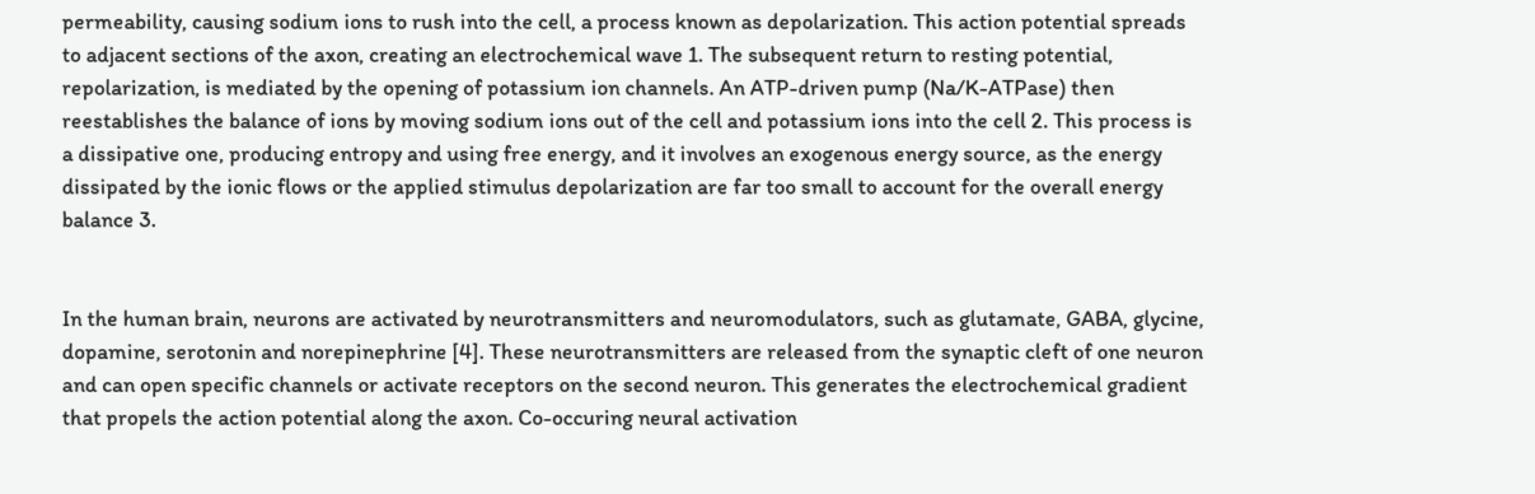permeability, causing sodium ions to rush into the cell, a process known as depolarization. This action potential spreads to adjacent sections of the axon, creating an electrochemical wave 1. The subsequent return to resting potential, repolarization, is mediated by the opening of potassium ion channels. An ATP-driven pump (Na/K-ATPase) then reestablishes the balance of ions by moving sodium ions out of the cell and potassium ions into the cell 2. This process is a dissipative one, producing entropy and using free energy, and it involves an exogenous energy source, as the energy dissipated by the ionic flows or the applied stimulus depolarization are far too small to account for the overall energy balance 3.


In the human brain, neurons are activated by neurotransmitters and neuromodulators, such as glutamate, GABA, glycine, dopamine, serotonin and norepinephrine [4]. These neurotransmitters are released from the synaptic cleft of one neuron and can open specific channels or activate receptors on the second neuron. This generates the electrochemical gradient that propels the action potential along the axon. Co-occuring neural activation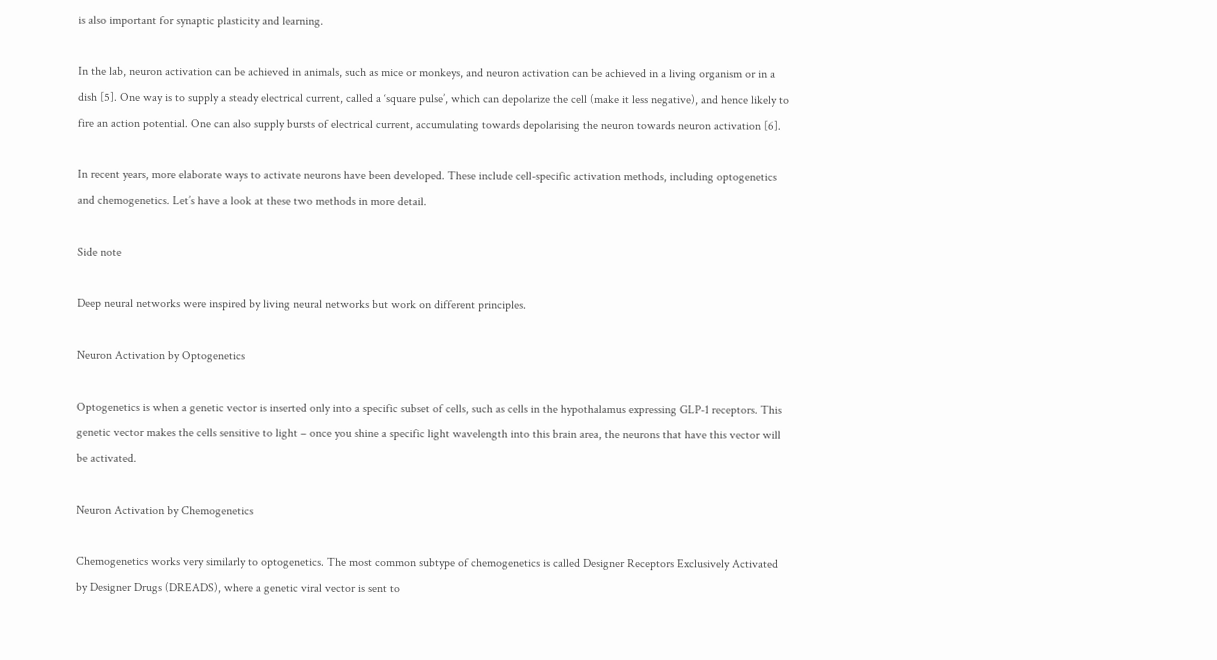is also important for synaptic plasticity and learning.

In the lab, neuron activation can be achieved in animals, such as mice or monkeys, and neuron activation can be achieved in a living organism or in a dish [5]. One way is to supply a steady electrical current, called a ‘square pulse’, which can depolarize the cell (make it less negative), and hence likely to fire an action potential. One can also supply bursts of electrical current, accumulating towards depolarising the neuron towards neuron activation [6].

In recent years, more elaborate ways to activate neurons have been developed. These include cell-specific activation methods, including optogenetics and chemogenetics. Let’s have a look at these two methods in more detail.

Side note

Deep neural networks were inspired by living neural networks but work on different principles.

Neuron Activation by Optogenetics

Optogenetics is when a genetic vector is inserted only into a specific subset of cells, such as cells in the hypothalamus expressing GLP-1 receptors. This genetic vector makes the cells sensitive to light – once you shine a specific light wavelength into this brain area, the neurons that have this vector will be activated.

Neuron Activation by Chemogenetics

Chemogenetics works very similarly to optogenetics. The most common subtype of chemogenetics is called Designer Receptors Exclusively Activated by Designer Drugs (DREADS), where a genetic viral vector is sent to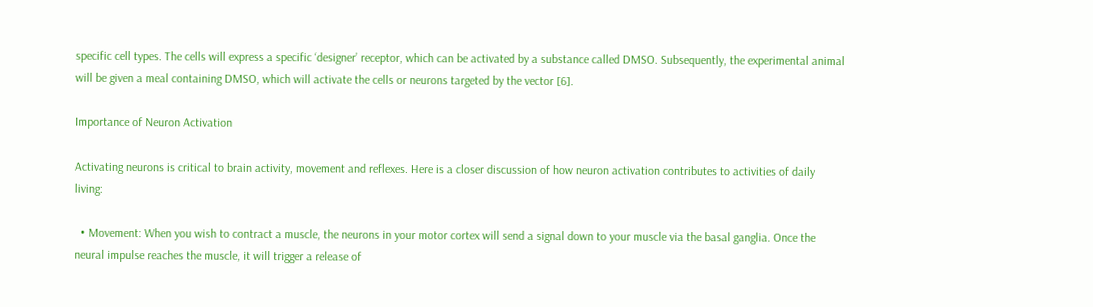specific cell types. The cells will express a specific ‘designer’ receptor, which can be activated by a substance called DMSO. Subsequently, the experimental animal will be given a meal containing DMSO, which will activate the cells or neurons targeted by the vector [6].

Importance of Neuron Activation

Activating neurons is critical to brain activity, movement and reflexes. Here is a closer discussion of how neuron activation contributes to activities of daily living:

  • Movement: When you wish to contract a muscle, the neurons in your motor cortex will send a signal down to your muscle via the basal ganglia. Once the neural impulse reaches the muscle, it will trigger a release of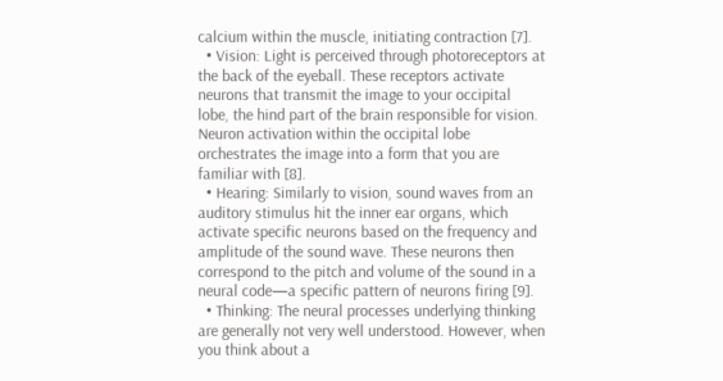calcium within the muscle, initiating contraction [7].
  • Vision: Light is perceived through photoreceptors at the back of the eyeball. These receptors activate neurons that transmit the image to your occipital lobe, the hind part of the brain responsible for vision. Neuron activation within the occipital lobe orchestrates the image into a form that you are familiar with [8].
  • Hearing: Similarly to vision, sound waves from an auditory stimulus hit the inner ear organs, which activate specific neurons based on the frequency and amplitude of the sound wave. These neurons then correspond to the pitch and volume of the sound in a neural code—a specific pattern of neurons firing [9].
  • Thinking: The neural processes underlying thinking are generally not very well understood. However, when you think about a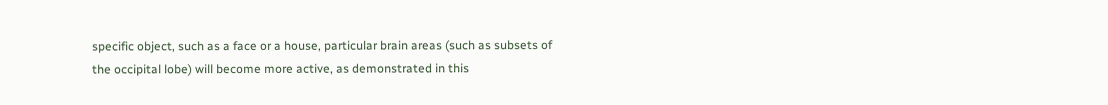specific object, such as a face or a house, particular brain areas (such as subsets of the occipital lobe) will become more active, as demonstrated in this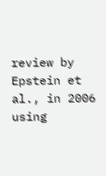review by Epstein et al., in 2006 using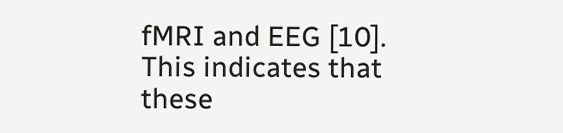fMRI and EEG [10]. This indicates that these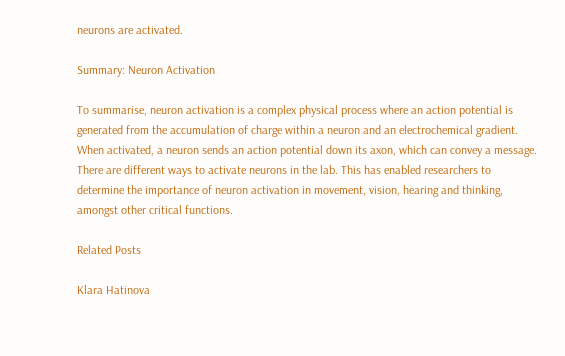neurons are activated.

Summary: Neuron Activation

To summarise, neuron activation is a complex physical process where an action potential is generated from the accumulation of charge within a neuron and an electrochemical gradient. When activated, a neuron sends an action potential down its axon, which can convey a message. There are different ways to activate neurons in the lab. This has enabled researchers to determine the importance of neuron activation in movement, vision, hearing and thinking, amongst other critical functions.

Related Posts

Klara Hatinova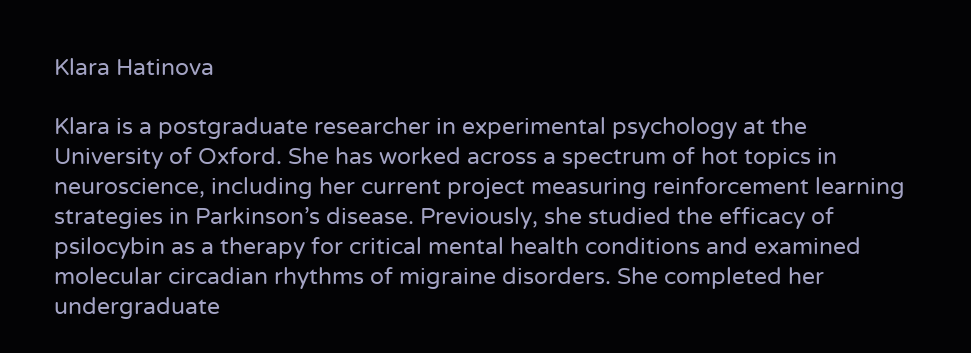Klara Hatinova

Klara is a postgraduate researcher in experimental psychology at the University of Oxford. She has worked across a spectrum of hot topics in neuroscience, including her current project measuring reinforcement learning strategies in Parkinson’s disease. Previously, she studied the efficacy of psilocybin as a therapy for critical mental health conditions and examined molecular circadian rhythms of migraine disorders. She completed her undergraduate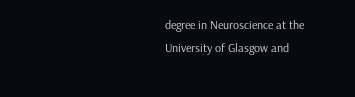degree in Neuroscience at the University of Glasgow and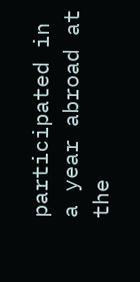participated in a year abroad at the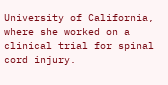University of California, where she worked on a clinical trial for spinal cord injury.